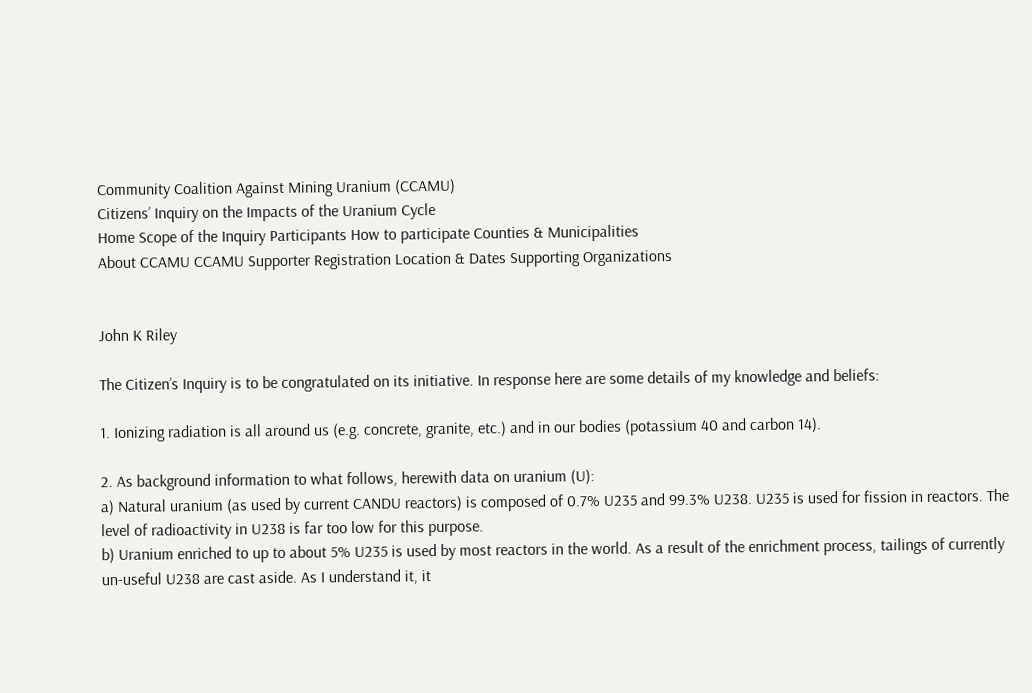Community Coalition Against Mining Uranium (CCAMU)
Citizens’ Inquiry on the Impacts of the Uranium Cycle
Home Scope of the Inquiry Participants How to participate Counties & Municipalities
About CCAMU CCAMU Supporter Registration Location & Dates Supporting Organizations


John K Riley

The Citizen’s Inquiry is to be congratulated on its initiative. In response here are some details of my knowledge and beliefs:

1. Ionizing radiation is all around us (e.g. concrete, granite, etc.) and in our bodies (potassium 40 and carbon 14).

2. As background information to what follows, herewith data on uranium (U):
a) Natural uranium (as used by current CANDU reactors) is composed of 0.7% U235 and 99.3% U238. U235 is used for fission in reactors. The level of radioactivity in U238 is far too low for this purpose.
b) Uranium enriched to up to about 5% U235 is used by most reactors in the world. As a result of the enrichment process, tailings of currently un-useful U238 are cast aside. As I understand it, it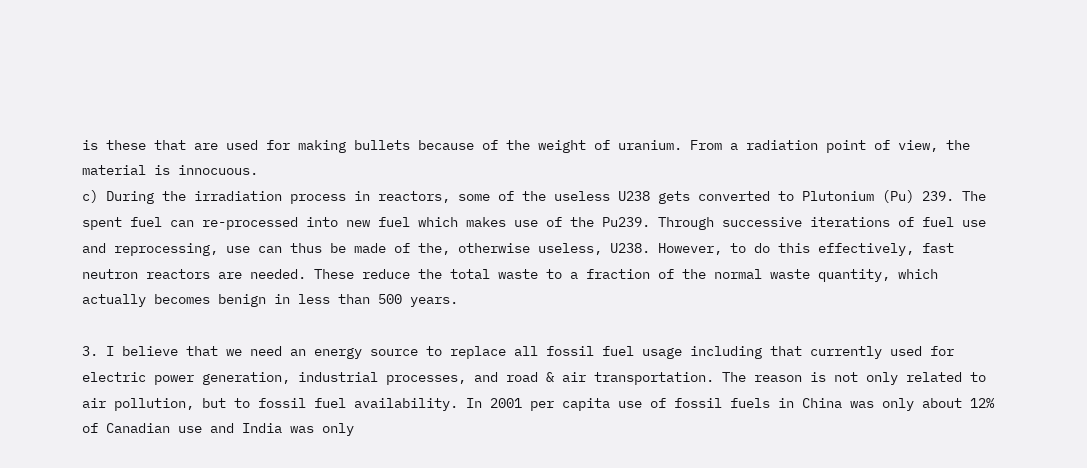is these that are used for making bullets because of the weight of uranium. From a radiation point of view, the material is innocuous.
c) During the irradiation process in reactors, some of the useless U238 gets converted to Plutonium (Pu) 239. The spent fuel can re-processed into new fuel which makes use of the Pu239. Through successive iterations of fuel use and reprocessing, use can thus be made of the, otherwise useless, U238. However, to do this effectively, fast neutron reactors are needed. These reduce the total waste to a fraction of the normal waste quantity, which actually becomes benign in less than 500 years.

3. I believe that we need an energy source to replace all fossil fuel usage including that currently used for electric power generation, industrial processes, and road & air transportation. The reason is not only related to air pollution, but to fossil fuel availability. In 2001 per capita use of fossil fuels in China was only about 12% of Canadian use and India was only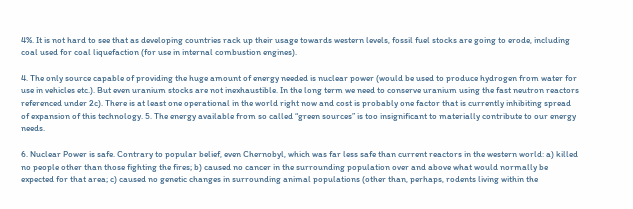4%. It is not hard to see that as developing countries rack up their usage towards western levels, fossil fuel stocks are going to erode, including coal used for coal liquefaction (for use in internal combustion engines).

4. The only source capable of providing the huge amount of energy needed is nuclear power (would be used to produce hydrogen from water for use in vehicles etc.). But even uranium stocks are not inexhaustible. In the long term we need to conserve uranium using the fast neutron reactors referenced under 2c). There is at least one operational in the world right now and cost is probably one factor that is currently inhibiting spread of expansion of this technology. 5. The energy available from so called “green sources” is too insignificant to materially contribute to our energy needs.

6. Nuclear Power is safe. Contrary to popular belief, even Chernobyl, which was far less safe than current reactors in the western world: a) killed no people other than those fighting the fires; b) caused no cancer in the surrounding population over and above what would normally be expected for that area; c) caused no genetic changes in surrounding animal populations (other than, perhaps, rodents living within the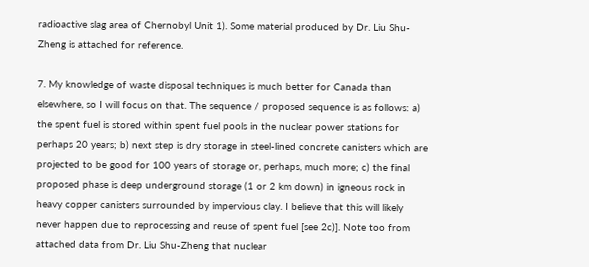radioactive slag area of Chernobyl Unit 1). Some material produced by Dr. Liu Shu-Zheng is attached for reference.

7. My knowledge of waste disposal techniques is much better for Canada than elsewhere, so I will focus on that. The sequence / proposed sequence is as follows: a) the spent fuel is stored within spent fuel pools in the nuclear power stations for perhaps 20 years; b) next step is dry storage in steel-lined concrete canisters which are projected to be good for 100 years of storage or, perhaps, much more; c) the final proposed phase is deep underground storage (1 or 2 km down) in igneous rock in heavy copper canisters surrounded by impervious clay. I believe that this will likely never happen due to reprocessing and reuse of spent fuel [see 2c)]. Note too from attached data from Dr. Liu Shu-Zheng that nuclear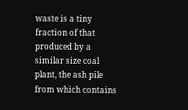waste is a tiny fraction of that produced by a similar size coal plant, the ash pile from which contains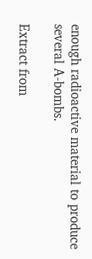enough radioactive material to produce several A-bombs.

Extract from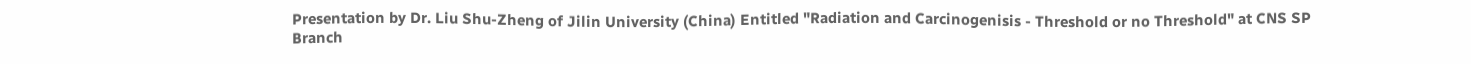Presentation by Dr. Liu Shu-Zheng of Jilin University (China) Entitled "Radiation and Carcinogenisis - Threshold or no Threshold" at CNS SP Branch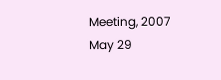Meeting, 2007 May 29